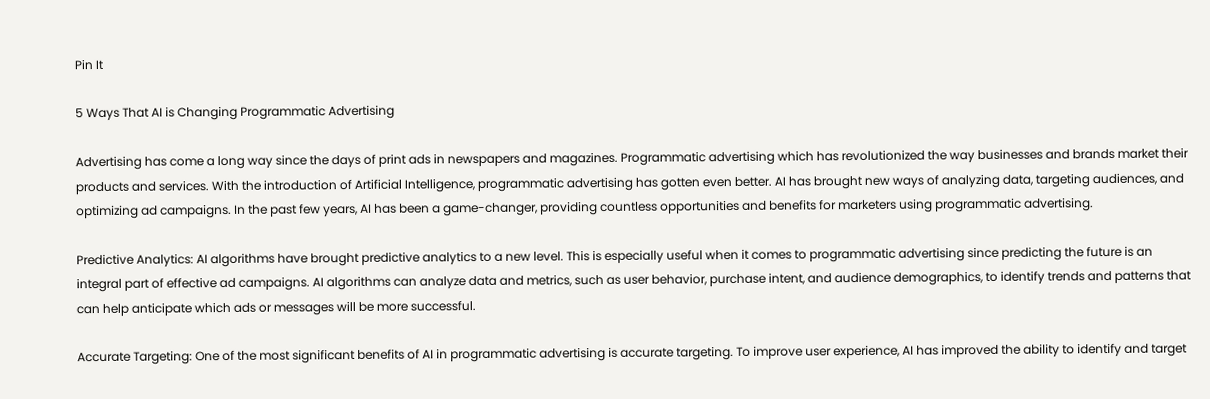Pin It

5 Ways That AI is Changing Programmatic Advertising

Advertising has come a long way since the days of print ads in newspapers and magazines. Programmatic advertising which has revolutionized the way businesses and brands market their products and services. With the introduction of Artificial Intelligence, programmatic advertising has gotten even better. AI has brought new ways of analyzing data, targeting audiences, and optimizing ad campaigns. In the past few years, AI has been a game-changer, providing countless opportunities and benefits for marketers using programmatic advertising.

Predictive Analytics: AI algorithms have brought predictive analytics to a new level. This is especially useful when it comes to programmatic advertising since predicting the future is an integral part of effective ad campaigns. AI algorithms can analyze data and metrics, such as user behavior, purchase intent, and audience demographics, to identify trends and patterns that can help anticipate which ads or messages will be more successful.

Accurate Targeting: One of the most significant benefits of AI in programmatic advertising is accurate targeting. To improve user experience, AI has improved the ability to identify and target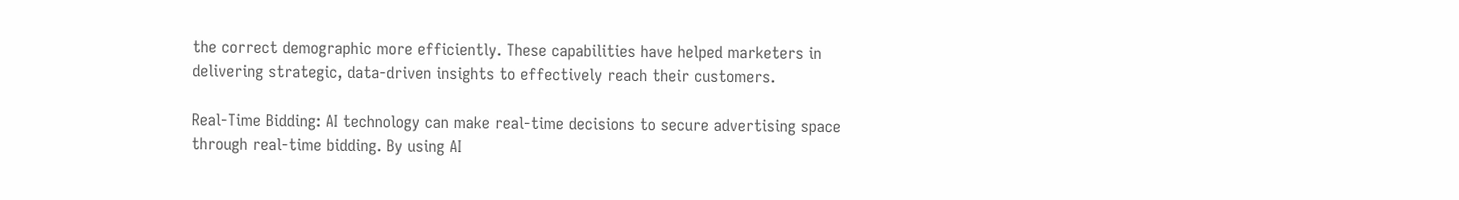the correct demographic more efficiently. These capabilities have helped marketers in delivering strategic, data-driven insights to effectively reach their customers.

Real-Time Bidding: AI technology can make real-time decisions to secure advertising space through real-time bidding. By using AI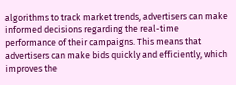algorithms to track market trends, advertisers can make informed decisions regarding the real-time performance of their campaigns. This means that advertisers can make bids quickly and efficiently, which improves the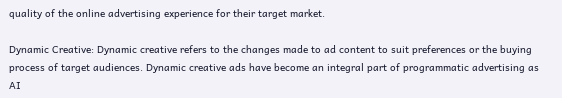quality of the online advertising experience for their target market.

Dynamic Creative: Dynamic creative refers to the changes made to ad content to suit preferences or the buying process of target audiences. Dynamic creative ads have become an integral part of programmatic advertising as AI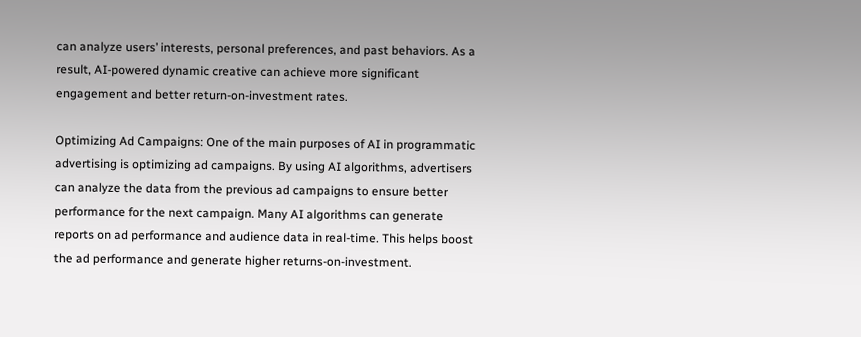can analyze users’ interests, personal preferences, and past behaviors. As a result, AI-powered dynamic creative can achieve more significant engagement and better return-on-investment rates.

Optimizing Ad Campaigns: One of the main purposes of AI in programmatic advertising is optimizing ad campaigns. By using AI algorithms, advertisers can analyze the data from the previous ad campaigns to ensure better performance for the next campaign. Many AI algorithms can generate reports on ad performance and audience data in real-time. This helps boost the ad performance and generate higher returns-on-investment.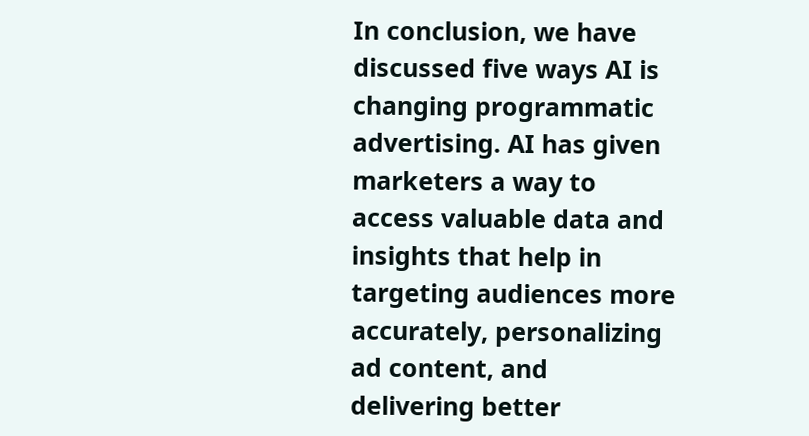In conclusion, we have discussed five ways AI is changing programmatic advertising. AI has given marketers a way to access valuable data and insights that help in targeting audiences more accurately, personalizing ad content, and delivering better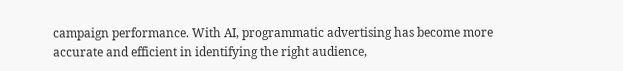campaign performance. With AI, programmatic advertising has become more accurate and efficient in identifying the right audience,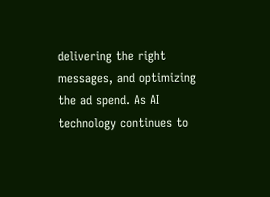delivering the right messages, and optimizing the ad spend. As AI technology continues to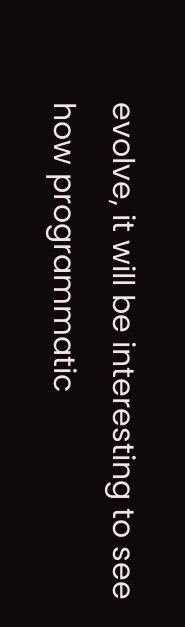evolve, it will be interesting to see how programmatic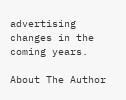advertising changes in the coming years.

About The Author